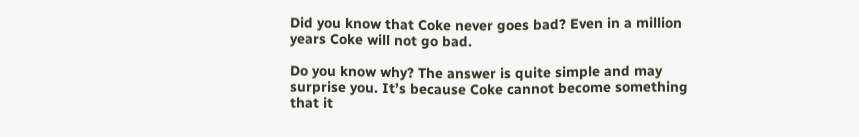Did you know that Coke never goes bad? Even in a million years Coke will not go bad.

Do you know why? The answer is quite simple and may surprise you. It’s because Coke cannot become something that it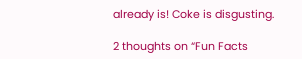already is! Coke is disgusting.

2 thoughts on “Fun Facts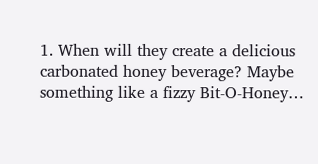1. When will they create a delicious carbonated honey beverage? Maybe something like a fizzy Bit-O-Honey…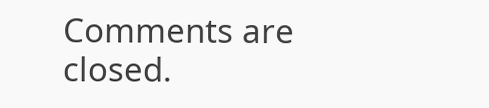Comments are closed.